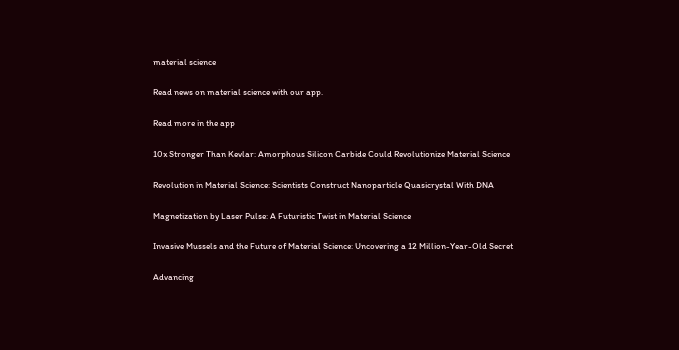material science

Read news on material science with our app.

Read more in the app

10x Stronger Than Kevlar: Amorphous Silicon Carbide Could Revolutionize Material Science

Revolution in Material Science: Scientists Construct Nanoparticle Quasicrystal With DNA

Magnetization by Laser Pulse: A Futuristic Twist in Material Science

Invasive Mussels and the Future of Material Science: Uncovering a 12 Million-Year-Old Secret

Advancing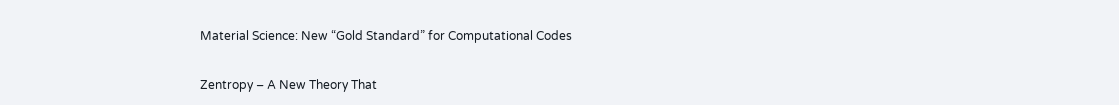Material Science: New “Gold Standard” for Computational Codes

Zentropy – A New Theory That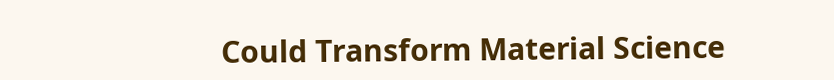Could Transform Material Science